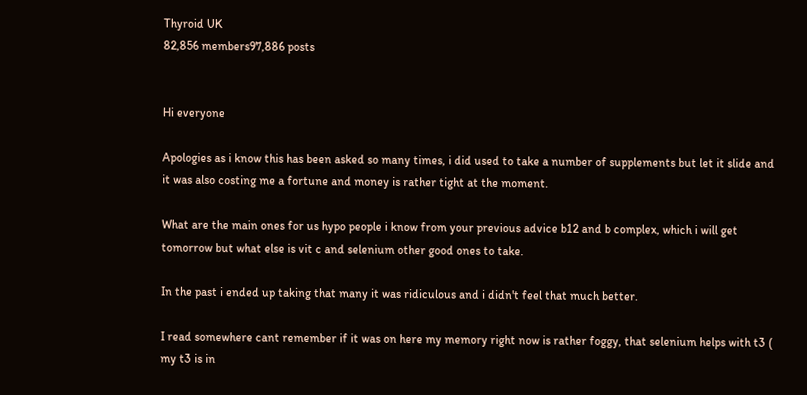Thyroid UK
82,856 members97,886 posts


Hi everyone

Apologies as i know this has been asked so many times, i did used to take a number of supplements but let it slide and it was also costing me a fortune and money is rather tight at the moment.

What are the main ones for us hypo people i know from your previous advice b12 and b complex, which i will get tomorrow but what else is vit c and selenium other good ones to take.

In the past i ended up taking that many it was ridiculous and i didn't feel that much better.

I read somewhere cant remember if it was on here my memory right now is rather foggy, that selenium helps with t3 ( my t3 is in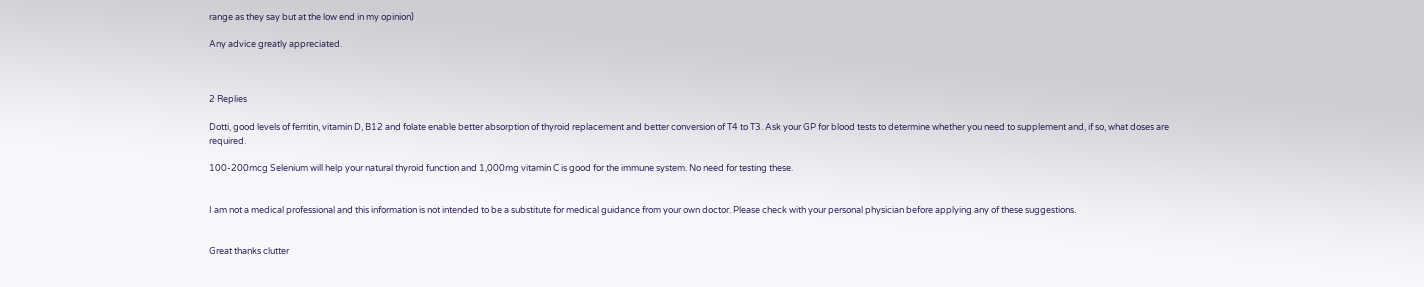range as they say but at the low end in my opinion)

Any advice greatly appreciated.



2 Replies

Dotti, good levels of ferritin, vitamin D, B12 and folate enable better absorption of thyroid replacement and better conversion of T4 to T3. Ask your GP for blood tests to determine whether you need to supplement and, if so, what doses are required.

100-200mcg Selenium will help your natural thyroid function and 1,000mg vitamin C is good for the immune system. No need for testing these.


I am not a medical professional and this information is not intended to be a substitute for medical guidance from your own doctor. Please check with your personal physician before applying any of these suggestions.


Great thanks clutter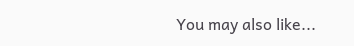You may also like...